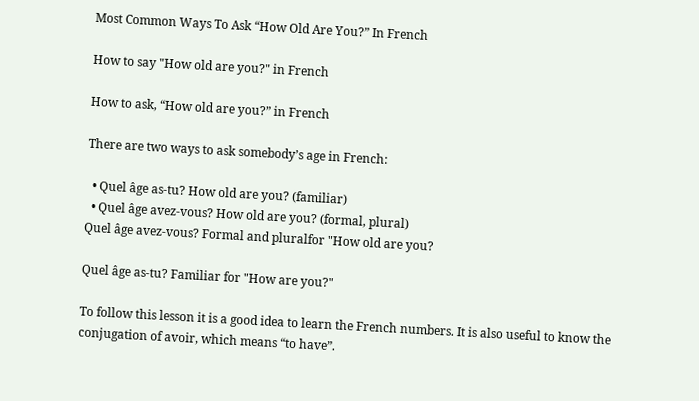Most Common Ways To Ask “How Old Are You?” In French

How to say "How old are you?" in French

How to ask, “How old are you?” in French

There are two ways to ask somebody’s age in French:

  • Quel âge as-tu? How old are you? (familiar)
  • Quel âge avez-vous? How old are you? (formal, plural)
Quel âge avez-vous? Formal and pluralfor "How old are you?

Quel âge as-tu? Familiar for "How are you?"

To follow this lesson it is a good idea to learn the French numbers. It is also useful to know the conjugation of avoir, which means “to have”.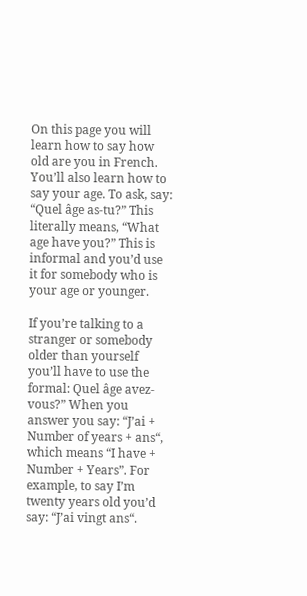On this page you will learn how to say how old are you in French. You’ll also learn how to say your age. To ask, say: “Quel âge as-tu?” This literally means, “What age have you?” This is informal and you’d use it for somebody who is your age or younger.

If you’re talking to a stranger or somebody older than yourself you’ll have to use the formal: Quel âge avez-vous?” When you answer you say: “J’ai + Number of years + ans“, which means “I have + Number + Years”. For example, to say I’m twenty years old you’d say: “J’ai vingt ans“.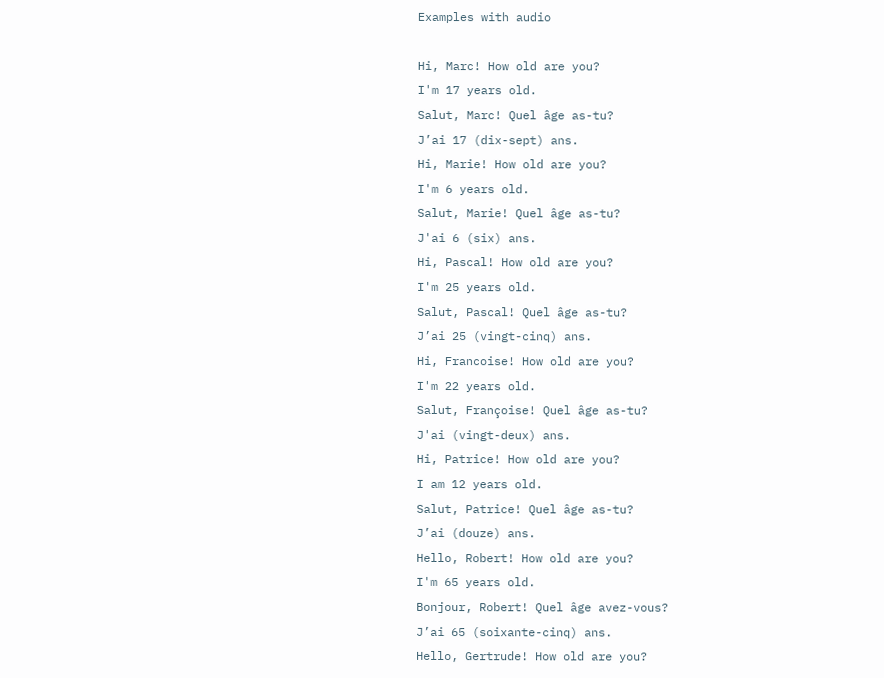Examples with audio

Hi, Marc! How old are you?
I'm 17 years old.
Salut, Marc! Quel âge as-tu?
J’ai 17 (dix-sept) ans.
Hi, Marie! How old are you?
I'm 6 years old.
Salut, Marie! Quel âge as-tu?
J'ai 6 (six) ans.
Hi, Pascal! How old are you?
I'm 25 years old.
Salut, Pascal! Quel âge as-tu?
J’ai 25 (vingt-cinq) ans.
Hi, Francoise! How old are you?
I'm 22 years old.
Salut, Françoise! Quel âge as-tu?
J'ai (vingt-deux) ans.
Hi, Patrice! How old are you?
I am 12 years old.
Salut, Patrice! Quel âge as-tu?
J’ai (douze) ans.
Hello, Robert! How old are you?
I'm 65 years old.
Bonjour, Robert! Quel âge avez-vous?
J’ai 65 (soixante-cinq) ans.
Hello, Gertrude! How old are you?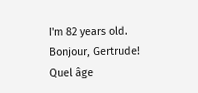I'm 82 years old.
Bonjour, Gertrude! Quel âge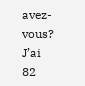avez-vous?
J’ai 82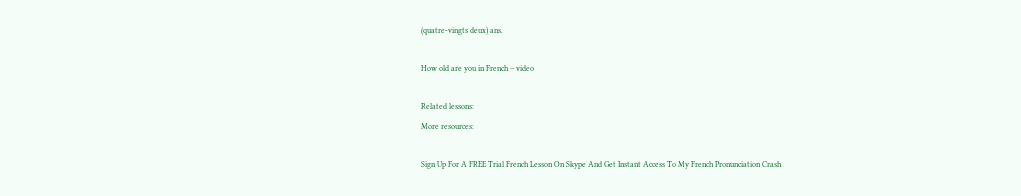(quatre-vingts deux) ans.

How old are you in French – video

Related lessons:
More resources:

Sign Up For A FREE Trial French Lesson On Skype And Get Instant Access To My French Pronunciation Crash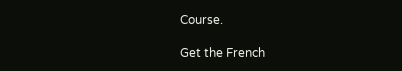Course.

Get the French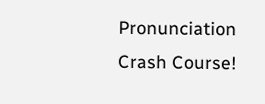Pronunciation Crash Course!